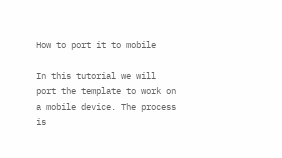How to port it to mobile

In this tutorial we will port the template to work on a mobile device. The process is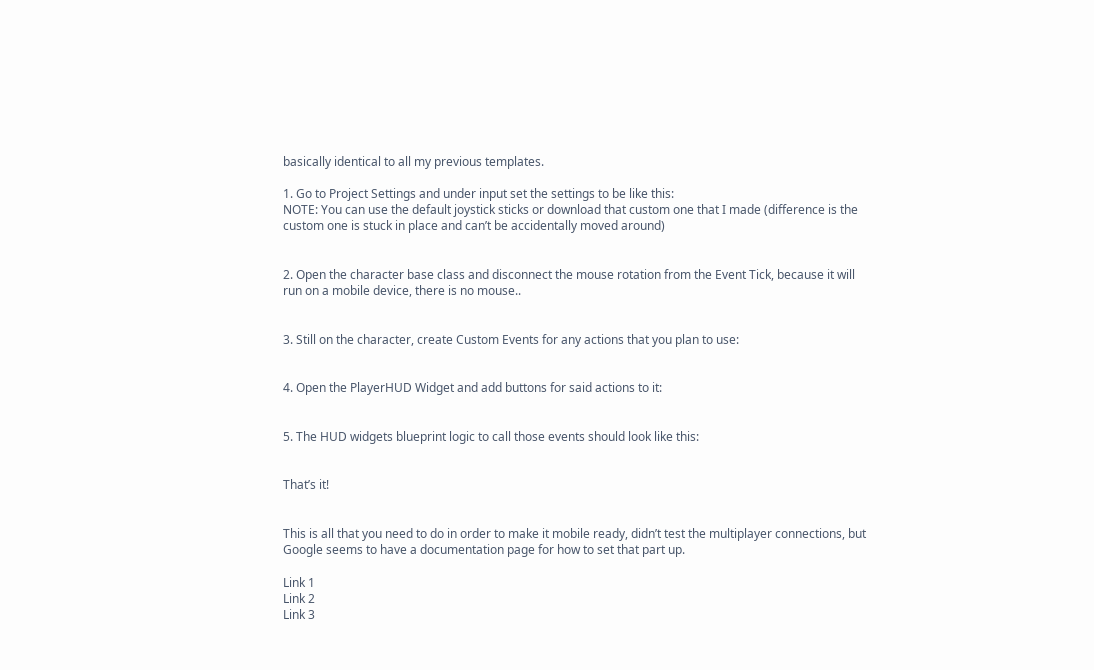basically identical to all my previous templates.

1. Go to Project Settings and under input set the settings to be like this:
NOTE: You can use the default joystick sticks or download that custom one that I made (difference is the custom one is stuck in place and can’t be accidentally moved around)


2. Open the character base class and disconnect the mouse rotation from the Event Tick, because it will run on a mobile device, there is no mouse..


3. Still on the character, create Custom Events for any actions that you plan to use:


4. Open the PlayerHUD Widget and add buttons for said actions to it:


5. The HUD widgets blueprint logic to call those events should look like this:


That’s it!


This is all that you need to do in order to make it mobile ready, didn’t test the multiplayer connections, but Google seems to have a documentation page for how to set that part up.

Link 1
Link 2
Link 3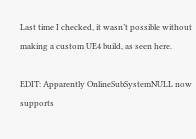Last time I checked, it wasn’t possible without making a custom UE4 build, as seen here.

EDIT: Apparently OnlineSubSystemNULL now supports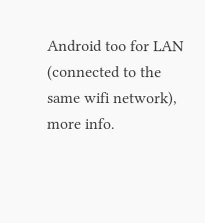Android too for LAN (connected to the same wifi network), more info.